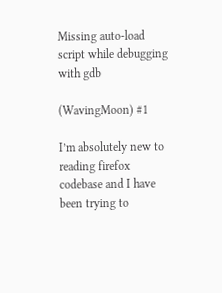Missing auto-load script while debugging with gdb

(WavingMoon) #1

I’m absolutely new to reading firefox codebase and I have been trying to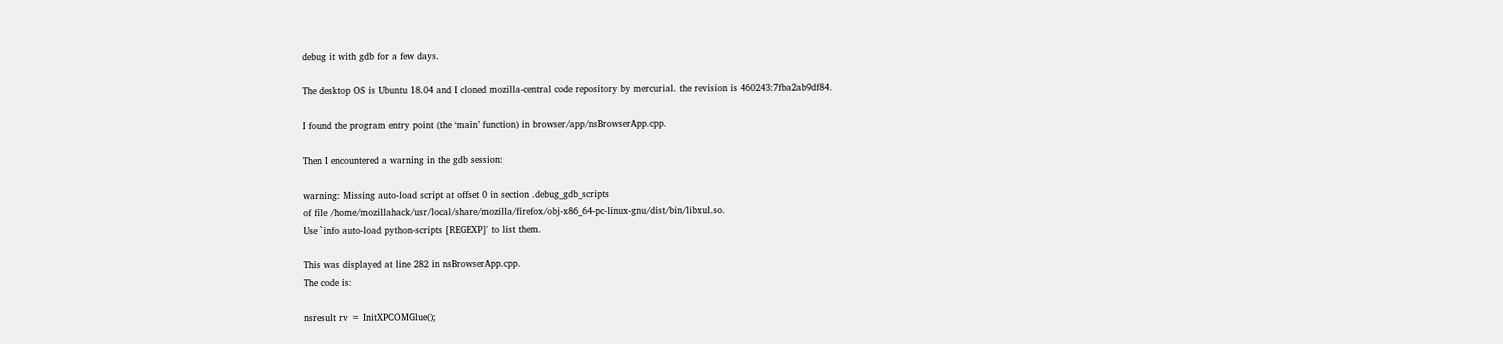debug it with gdb for a few days.

The desktop OS is Ubuntu 18.04 and I cloned mozilla-central code repository by mercurial. the revision is 460243:7fba2ab9df84.

I found the program entry point (the ‘main’ function) in browser/app/nsBrowserApp.cpp.

Then I encountered a warning in the gdb session:

warning: Missing auto-load script at offset 0 in section .debug_gdb_scripts
of file /home/mozillahack/usr/local/share/mozilla/firefox/obj-x86_64-pc-linux-gnu/dist/bin/libxul.so.
Use `info auto-load python-scripts [REGEXP]' to list them.

This was displayed at line 282 in nsBrowserApp.cpp.
The code is:

nsresult rv = InitXPCOMGlue();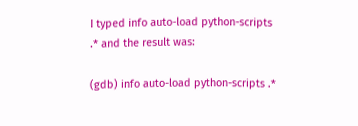I typed info auto-load python-scripts .* and the result was:

(gdb) info auto-load python-scripts .*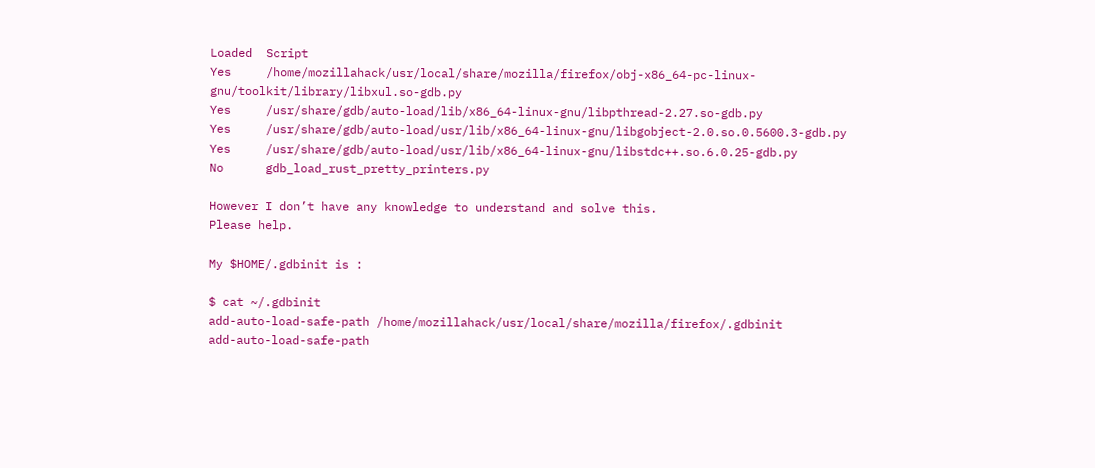Loaded  Script
Yes     /home/mozillahack/usr/local/share/mozilla/firefox/obj-x86_64-pc-linux-gnu/toolkit/library/libxul.so-gdb.py
Yes     /usr/share/gdb/auto-load/lib/x86_64-linux-gnu/libpthread-2.27.so-gdb.py
Yes     /usr/share/gdb/auto-load/usr/lib/x86_64-linux-gnu/libgobject-2.0.so.0.5600.3-gdb.py
Yes     /usr/share/gdb/auto-load/usr/lib/x86_64-linux-gnu/libstdc++.so.6.0.25-gdb.py
No      gdb_load_rust_pretty_printers.py

However I don’t have any knowledge to understand and solve this.
Please help.

My $HOME/.gdbinit is :

$ cat ~/.gdbinit
add-auto-load-safe-path /home/mozillahack/usr/local/share/mozilla/firefox/.gdbinit
add-auto-load-safe-path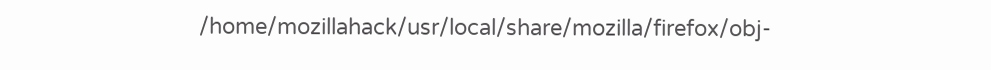/home/mozillahack/usr/local/share/mozilla/firefox/obj-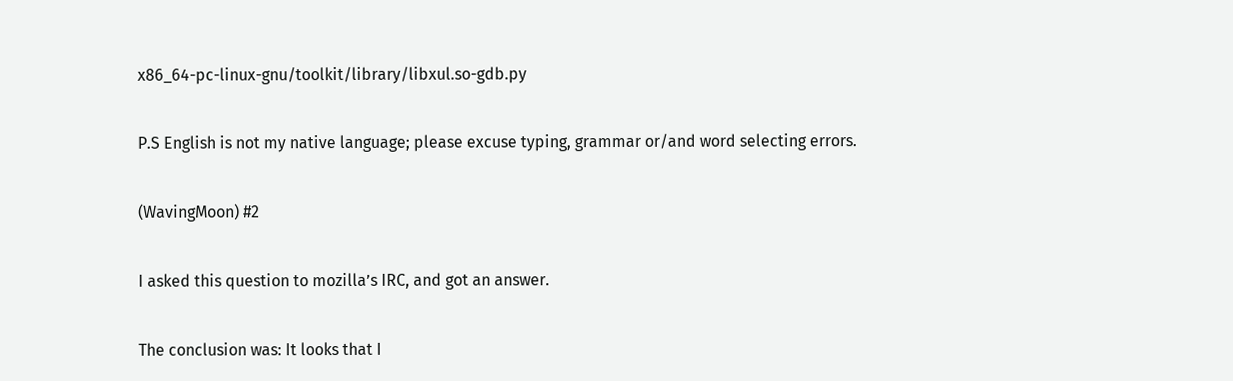x86_64-pc-linux-gnu/toolkit/library/libxul.so-gdb.py

P.S English is not my native language; please excuse typing, grammar or/and word selecting errors.

(WavingMoon) #2

I asked this question to mozilla’s IRC, and got an answer.

The conclusion was: It looks that I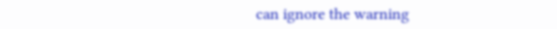can ignore the warning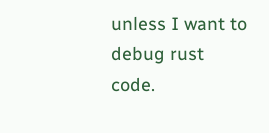unless I want to debug rust code.